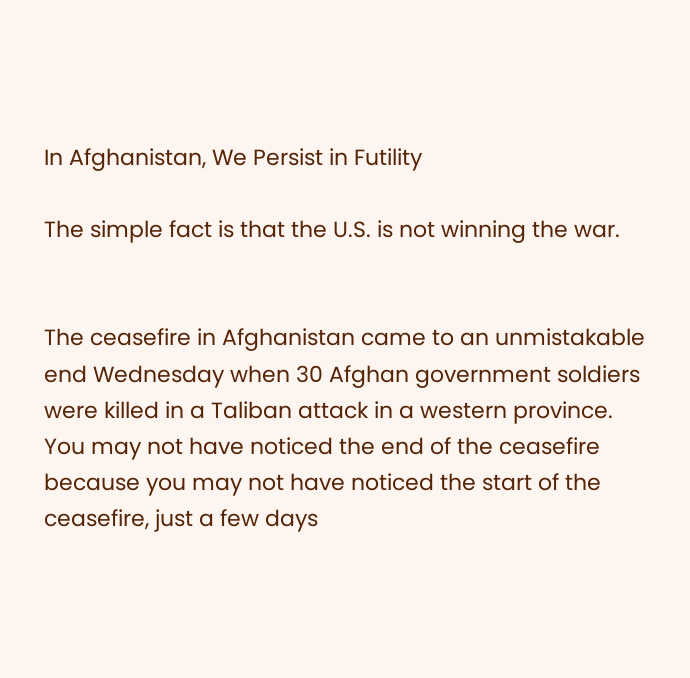In Afghanistan, We Persist in Futility

The simple fact is that the U.S. is not winning the war.


The ceasefire in Afghanistan came to an unmistakable end Wednesday when 30 Afghan government soldiers were killed in a Taliban attack in a western province. You may not have noticed the end of the ceasefire because you may not have noticed the start of the ceasefire, just a few days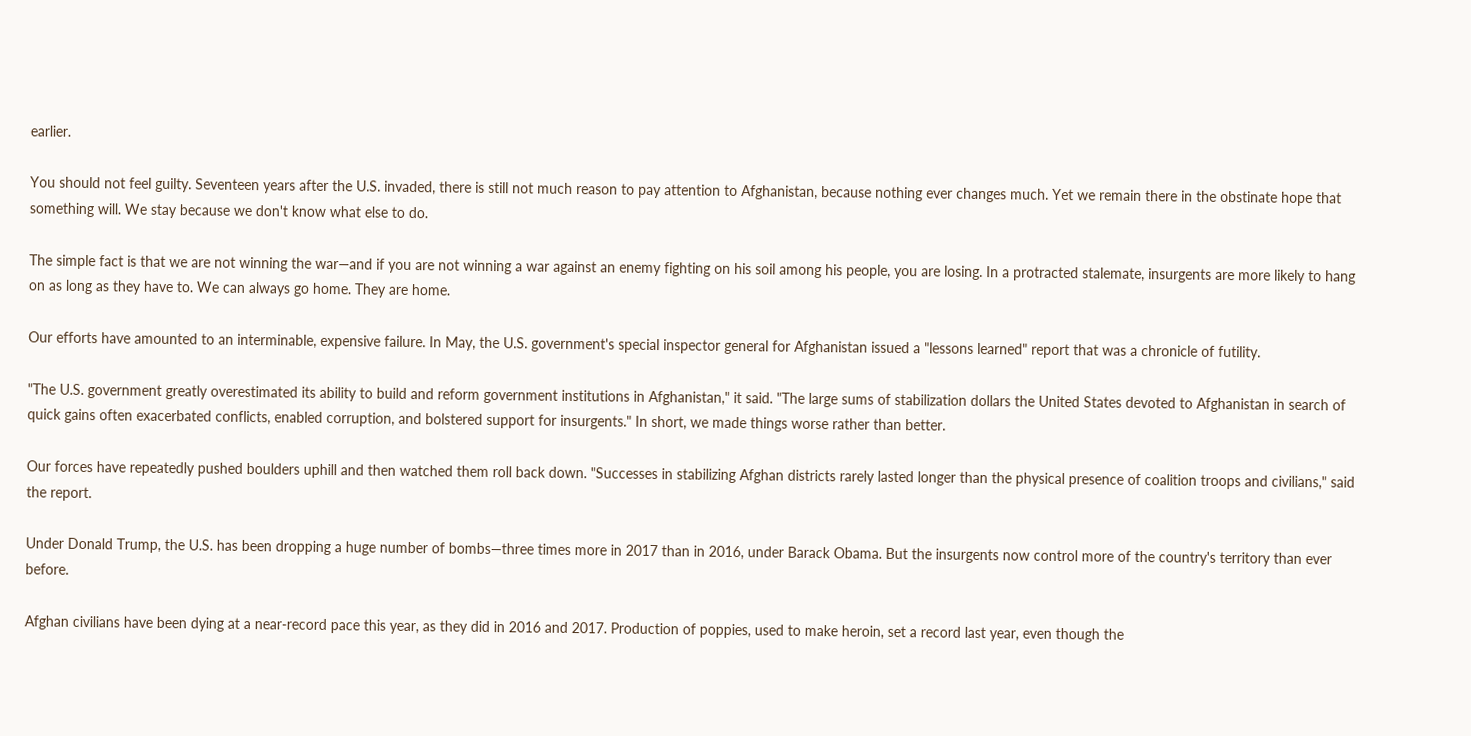earlier.

You should not feel guilty. Seventeen years after the U.S. invaded, there is still not much reason to pay attention to Afghanistan, because nothing ever changes much. Yet we remain there in the obstinate hope that something will. We stay because we don't know what else to do.

The simple fact is that we are not winning the war—and if you are not winning a war against an enemy fighting on his soil among his people, you are losing. In a protracted stalemate, insurgents are more likely to hang on as long as they have to. We can always go home. They are home.

Our efforts have amounted to an interminable, expensive failure. In May, the U.S. government's special inspector general for Afghanistan issued a "lessons learned" report that was a chronicle of futility.

"The U.S. government greatly overestimated its ability to build and reform government institutions in Afghanistan," it said. "The large sums of stabilization dollars the United States devoted to Afghanistan in search of quick gains often exacerbated conflicts, enabled corruption, and bolstered support for insurgents." In short, we made things worse rather than better.

Our forces have repeatedly pushed boulders uphill and then watched them roll back down. "Successes in stabilizing Afghan districts rarely lasted longer than the physical presence of coalition troops and civilians," said the report.

Under Donald Trump, the U.S. has been dropping a huge number of bombs—three times more in 2017 than in 2016, under Barack Obama. But the insurgents now control more of the country's territory than ever before.

Afghan civilians have been dying at a near-record pace this year, as they did in 2016 and 2017. Production of poppies, used to make heroin, set a record last year, even though the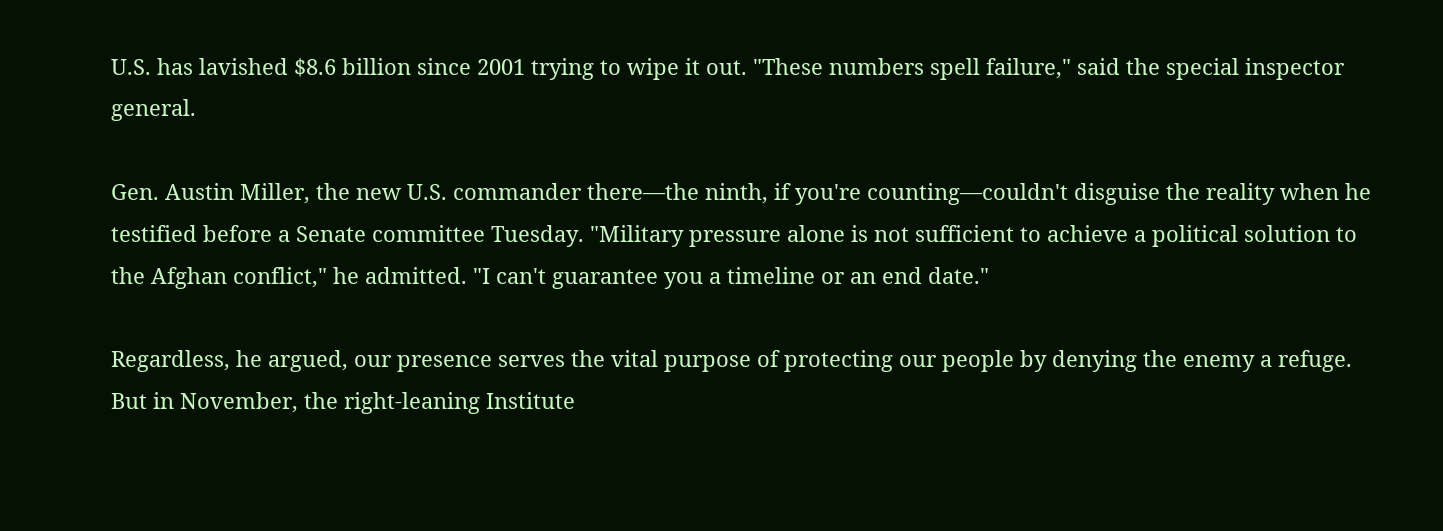U.S. has lavished $8.6 billion since 2001 trying to wipe it out. "These numbers spell failure," said the special inspector general.

Gen. Austin Miller, the new U.S. commander there—the ninth, if you're counting—couldn't disguise the reality when he testified before a Senate committee Tuesday. "Military pressure alone is not sufficient to achieve a political solution to the Afghan conflict," he admitted. "I can't guarantee you a timeline or an end date."

Regardless, he argued, our presence serves the vital purpose of protecting our people by denying the enemy a refuge. But in November, the right-leaning Institute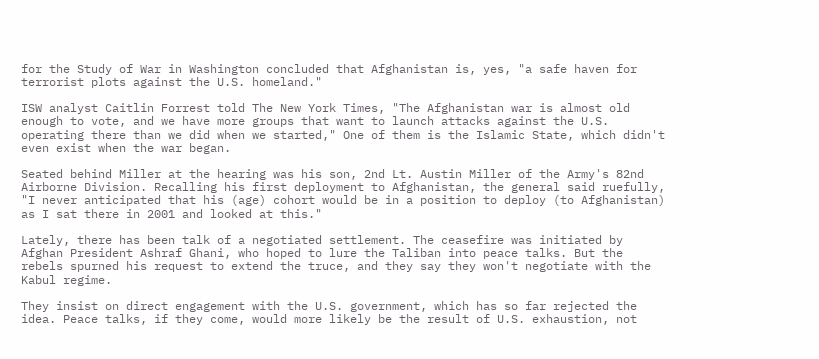for the Study of War in Washington concluded that Afghanistan is, yes, "a safe haven for terrorist plots against the U.S. homeland."

ISW analyst Caitlin Forrest told The New York Times, "The Afghanistan war is almost old enough to vote, and we have more groups that want to launch attacks against the U.S. operating there than we did when we started," One of them is the Islamic State, which didn't even exist when the war began.

Seated behind Miller at the hearing was his son, 2nd Lt. Austin Miller of the Army's 82nd Airborne Division. Recalling his first deployment to Afghanistan, the general said ruefully, "I never anticipated that his (age) cohort would be in a position to deploy (to Afghanistan) as I sat there in 2001 and looked at this."

Lately, there has been talk of a negotiated settlement. The ceasefire was initiated by Afghan President Ashraf Ghani, who hoped to lure the Taliban into peace talks. But the rebels spurned his request to extend the truce, and they say they won't negotiate with the Kabul regime.

They insist on direct engagement with the U.S. government, which has so far rejected the idea. Peace talks, if they come, would more likely be the result of U.S. exhaustion, not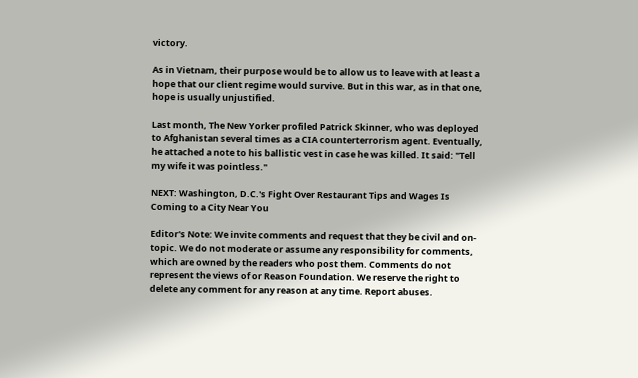victory.

As in Vietnam, their purpose would be to allow us to leave with at least a hope that our client regime would survive. But in this war, as in that one, hope is usually unjustified.

Last month, The New Yorker profiled Patrick Skinner, who was deployed to Afghanistan several times as a CIA counterterrorism agent. Eventually, he attached a note to his ballistic vest in case he was killed. It said: "Tell my wife it was pointless."

NEXT: Washington, D.C.'s Fight Over Restaurant Tips and Wages Is Coming to a City Near You

Editor's Note: We invite comments and request that they be civil and on-topic. We do not moderate or assume any responsibility for comments, which are owned by the readers who post them. Comments do not represent the views of or Reason Foundation. We reserve the right to delete any comment for any reason at any time. Report abuses.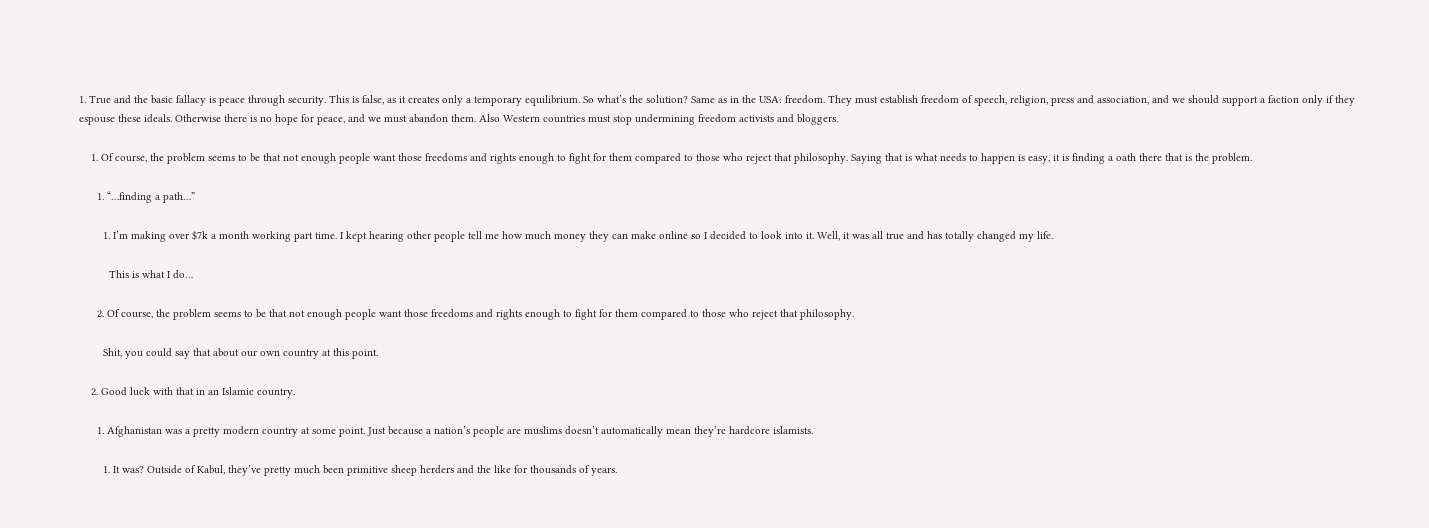1. True and the basic fallacy is peace through security. This is false, as it creates only a temporary equilibrium. So what’s the solution? Same as in the USA: freedom. They must establish freedom of speech, religion, press and association, and we should support a faction only if they espouse these ideals. Otherwise there is no hope for peace, and we must abandon them. Also Western countries must stop undermining freedom activists and bloggers.

    1. Of course, the problem seems to be that not enough people want those freedoms and rights enough to fight for them compared to those who reject that philosophy. Saying that is what needs to happen is easy, it is finding a oath there that is the problem.

      1. “…finding a path…”

        1. I’m making over $7k a month working part time. I kept hearing other people tell me how much money they can make online so I decided to look into it. Well, it was all true and has totally changed my life.

          This is what I do…

      2. Of course, the problem seems to be that not enough people want those freedoms and rights enough to fight for them compared to those who reject that philosophy.

        Shit, you could say that about our own country at this point.

    2. Good luck with that in an Islamic country.

      1. Afghanistan was a pretty modern country at some point. Just because a nation’s people are muslims doesn’t automatically mean they’re hardcore islamists.

        1. It was? Outside of Kabul, they’ve pretty much been primitive sheep herders and the like for thousands of years.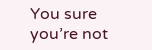You sure you’re not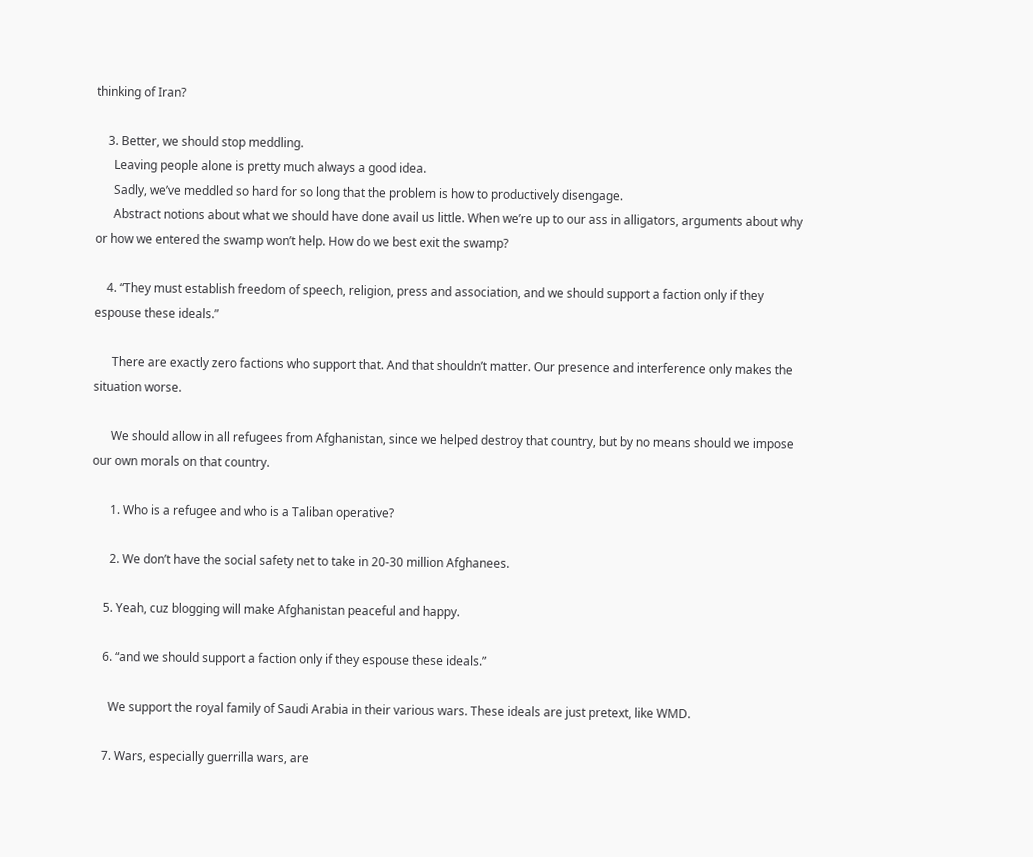thinking of Iran?

    3. Better, we should stop meddling.
      Leaving people alone is pretty much always a good idea.
      Sadly, we’ve meddled so hard for so long that the problem is how to productively disengage.
      Abstract notions about what we should have done avail us little. When we’re up to our ass in alligators, arguments about why or how we entered the swamp won’t help. How do we best exit the swamp?

    4. “They must establish freedom of speech, religion, press and association, and we should support a faction only if they espouse these ideals.”

      There are exactly zero factions who support that. And that shouldn’t matter. Our presence and interference only makes the situation worse.

      We should allow in all refugees from Afghanistan, since we helped destroy that country, but by no means should we impose our own morals on that country.

      1. Who is a refugee and who is a Taliban operative?

      2. We don’t have the social safety net to take in 20-30 million Afghanees.

    5. Yeah, cuz blogging will make Afghanistan peaceful and happy.

    6. “and we should support a faction only if they espouse these ideals.”

      We support the royal family of Saudi Arabia in their various wars. These ideals are just pretext, like WMD.

    7. Wars, especially guerrilla wars, are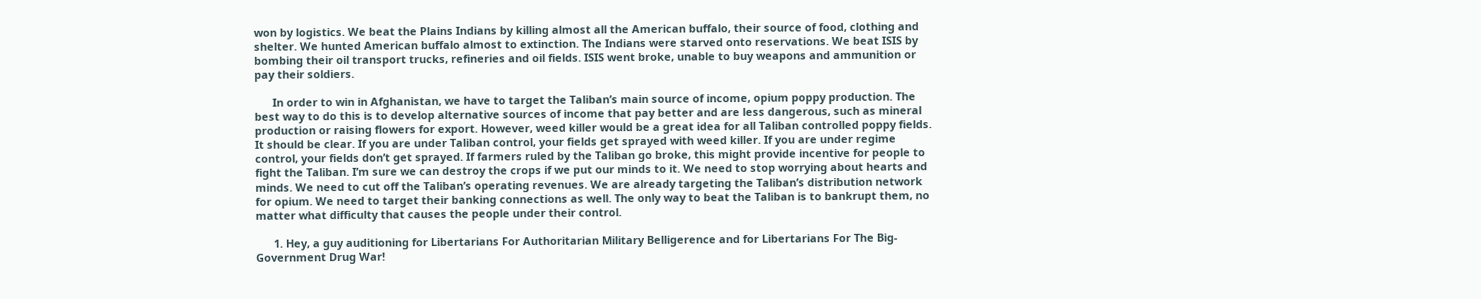won by logistics. We beat the Plains Indians by killing almost all the American buffalo, their source of food, clothing and shelter. We hunted American buffalo almost to extinction. The Indians were starved onto reservations. We beat ISIS by bombing their oil transport trucks, refineries and oil fields. ISIS went broke, unable to buy weapons and ammunition or pay their soldiers.

      In order to win in Afghanistan, we have to target the Taliban’s main source of income, opium poppy production. The best way to do this is to develop alternative sources of income that pay better and are less dangerous, such as mineral production or raising flowers for export. However, weed killer would be a great idea for all Taliban controlled poppy fields. It should be clear. If you are under Taliban control, your fields get sprayed with weed killer. If you are under regime control, your fields don’t get sprayed. If farmers ruled by the Taliban go broke, this might provide incentive for people to fight the Taliban. I’m sure we can destroy the crops if we put our minds to it. We need to stop worrying about hearts and minds. We need to cut off the Taliban’s operating revenues. We are already targeting the Taliban’s distribution network for opium. We need to target their banking connections as well. The only way to beat the Taliban is to bankrupt them, no matter what difficulty that causes the people under their control.

      1. Hey, a guy auditioning for Libertarians For Authoritarian Military Belligerence and for Libertarians For The Big-Government Drug War!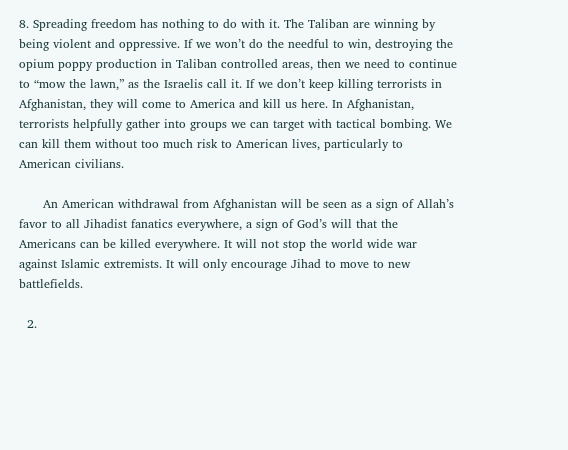8. Spreading freedom has nothing to do with it. The Taliban are winning by being violent and oppressive. If we won’t do the needful to win, destroying the opium poppy production in Taliban controlled areas, then we need to continue to “mow the lawn,” as the Israelis call it. If we don’t keep killing terrorists in Afghanistan, they will come to America and kill us here. In Afghanistan, terrorists helpfully gather into groups we can target with tactical bombing. We can kill them without too much risk to American lives, particularly to American civilians.

      An American withdrawal from Afghanistan will be seen as a sign of Allah’s favor to all Jihadist fanatics everywhere, a sign of God’s will that the Americans can be killed everywhere. It will not stop the world wide war against Islamic extremists. It will only encourage Jihad to move to new battlefields.

  2.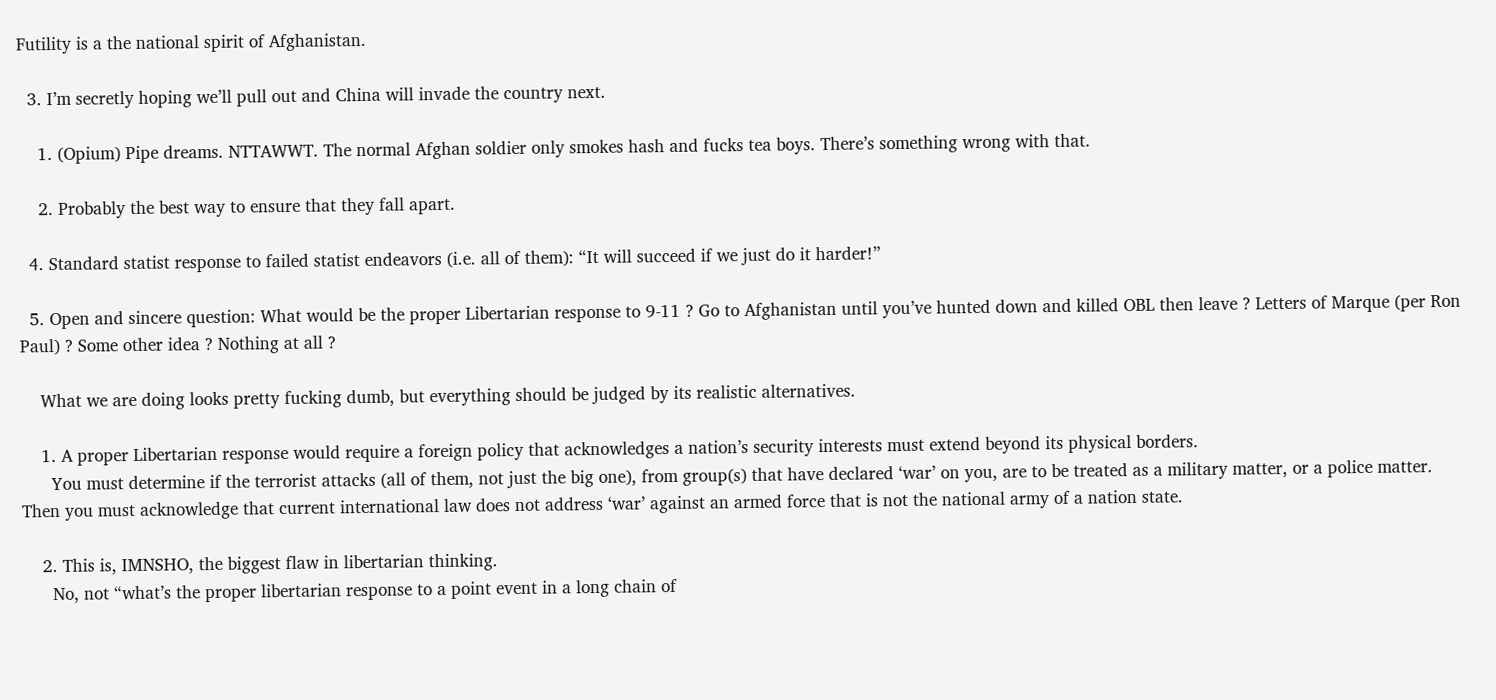Futility is a the national spirit of Afghanistan.

  3. I’m secretly hoping we’ll pull out and China will invade the country next.

    1. (Opium) Pipe dreams. NTTAWWT. The normal Afghan soldier only smokes hash and fucks tea boys. There’s something wrong with that.

    2. Probably the best way to ensure that they fall apart.

  4. Standard statist response to failed statist endeavors (i.e. all of them): “It will succeed if we just do it harder!”

  5. Open and sincere question: What would be the proper Libertarian response to 9-11 ? Go to Afghanistan until you’ve hunted down and killed OBL then leave ? Letters of Marque (per Ron Paul) ? Some other idea ? Nothing at all ?

    What we are doing looks pretty fucking dumb, but everything should be judged by its realistic alternatives.

    1. A proper Libertarian response would require a foreign policy that acknowledges a nation’s security interests must extend beyond its physical borders.
      You must determine if the terrorist attacks (all of them, not just the big one), from group(s) that have declared ‘war’ on you, are to be treated as a military matter, or a police matter. Then you must acknowledge that current international law does not address ‘war’ against an armed force that is not the national army of a nation state.

    2. This is, IMNSHO, the biggest flaw in libertarian thinking.
      No, not “what’s the proper libertarian response to a point event in a long chain of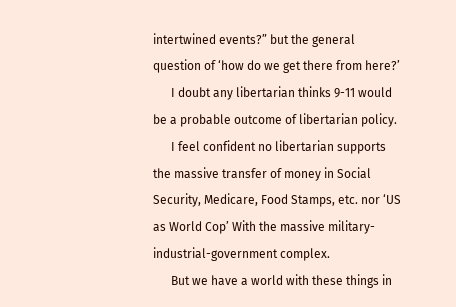intertwined events?” but the general question of ‘how do we get there from here?’
      I doubt any libertarian thinks 9-11 would be a probable outcome of libertarian policy.
      I feel confident no libertarian supports the massive transfer of money in Social Security, Medicare, Food Stamps, etc. nor ‘US as World Cop’ With the massive military-industrial-government complex.
      But we have a world with these things in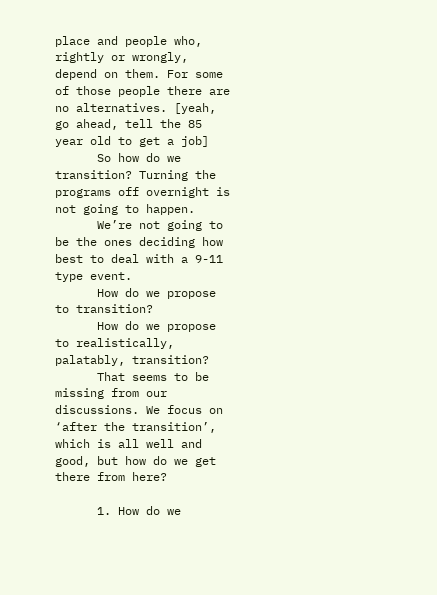place and people who, rightly or wrongly, depend on them. For some of those people there are no alternatives. [yeah, go ahead, tell the 85 year old to get a job]
      So how do we transition? Turning the programs off overnight is not going to happen.
      We’re not going to be the ones deciding how best to deal with a 9-11 type event.
      How do we propose to transition?
      How do we propose to realistically, palatably, transition?
      That seems to be missing from our discussions. We focus on ‘after the transition’, which is all well and good, but how do we get there from here?

      1. How do we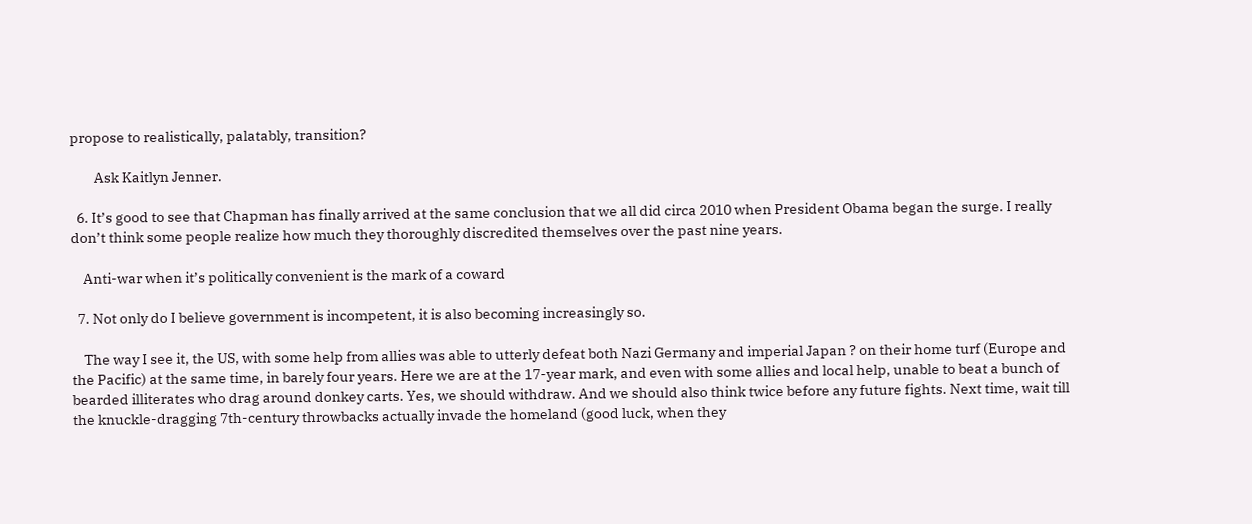propose to realistically, palatably, transition?

        Ask Kaitlyn Jenner.

  6. It’s good to see that Chapman has finally arrived at the same conclusion that we all did circa 2010 when President Obama began the surge. I really don’t think some people realize how much they thoroughly discredited themselves over the past nine years.

    Anti-war when it’s politically convenient is the mark of a coward

  7. Not only do I believe government is incompetent, it is also becoming increasingly so.

    The way I see it, the US, with some help from allies was able to utterly defeat both Nazi Germany and imperial Japan ? on their home turf (Europe and the Pacific) at the same time, in barely four years. Here we are at the 17-year mark, and even with some allies and local help, unable to beat a bunch of bearded illiterates who drag around donkey carts. Yes, we should withdraw. And we should also think twice before any future fights. Next time, wait till the knuckle-dragging 7th-century throwbacks actually invade the homeland (good luck, when they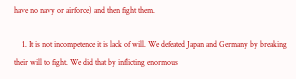have no navy or airforce) and then fight them.

    1. It is not incompetence it is lack of will. We defeated Japan and Germany by breaking their will to fight. We did that by inflicting enormous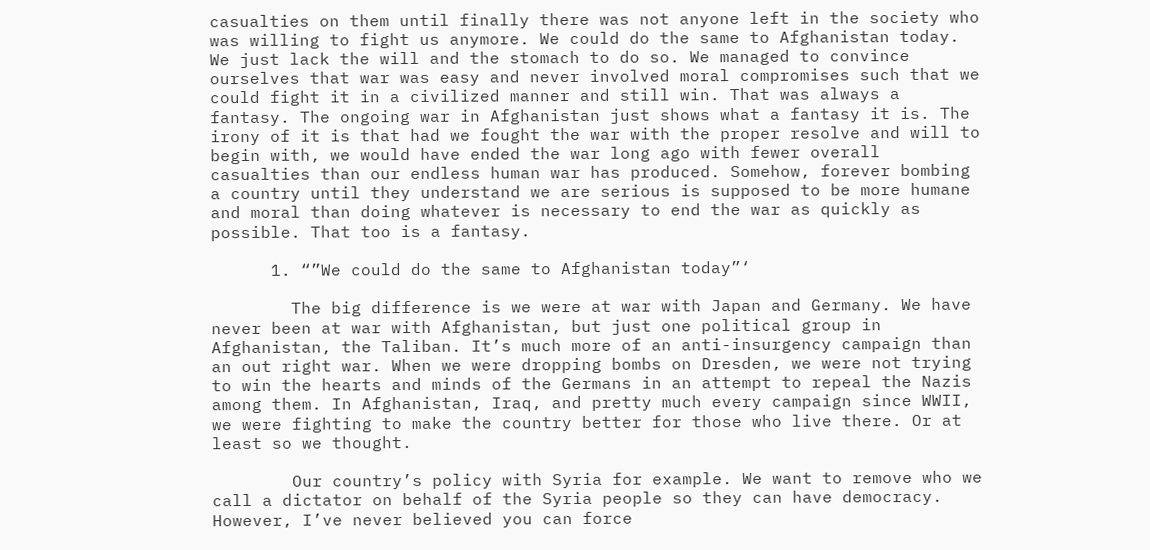casualties on them until finally there was not anyone left in the society who was willing to fight us anymore. We could do the same to Afghanistan today. We just lack the will and the stomach to do so. We managed to convince ourselves that war was easy and never involved moral compromises such that we could fight it in a civilized manner and still win. That was always a fantasy. The ongoing war in Afghanistan just shows what a fantasy it is. The irony of it is that had we fought the war with the proper resolve and will to begin with, we would have ended the war long ago with fewer overall casualties than our endless human war has produced. Somehow, forever bombing a country until they understand we are serious is supposed to be more humane and moral than doing whatever is necessary to end the war as quickly as possible. That too is a fantasy.

      1. “”We could do the same to Afghanistan today”‘

        The big difference is we were at war with Japan and Germany. We have never been at war with Afghanistan, but just one political group in Afghanistan, the Taliban. It’s much more of an anti-insurgency campaign than an out right war. When we were dropping bombs on Dresden, we were not trying to win the hearts and minds of the Germans in an attempt to repeal the Nazis among them. In Afghanistan, Iraq, and pretty much every campaign since WWII, we were fighting to make the country better for those who live there. Or at least so we thought.

        Our country’s policy with Syria for example. We want to remove who we call a dictator on behalf of the Syria people so they can have democracy. However, I’ve never believed you can force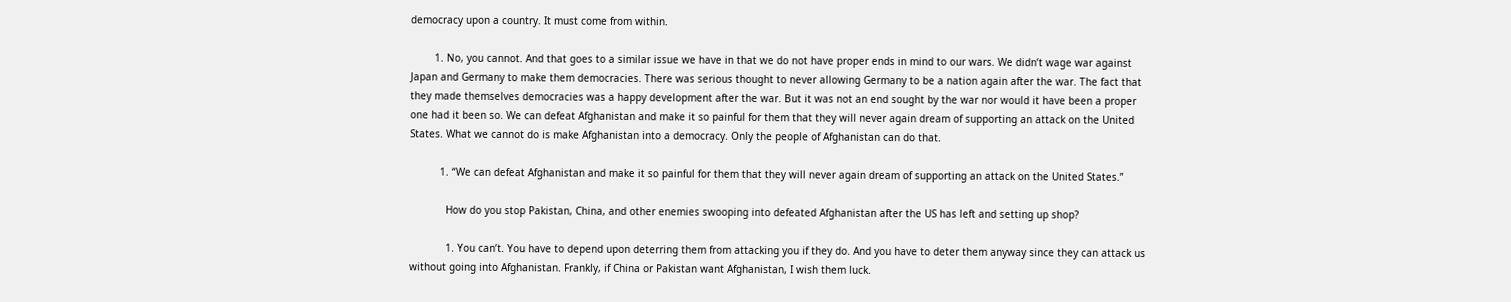democracy upon a country. It must come from within.

        1. No, you cannot. And that goes to a similar issue we have in that we do not have proper ends in mind to our wars. We didn’t wage war against Japan and Germany to make them democracies. There was serious thought to never allowing Germany to be a nation again after the war. The fact that they made themselves democracies was a happy development after the war. But it was not an end sought by the war nor would it have been a proper one had it been so. We can defeat Afghanistan and make it so painful for them that they will never again dream of supporting an attack on the United States. What we cannot do is make Afghanistan into a democracy. Only the people of Afghanistan can do that.

          1. “We can defeat Afghanistan and make it so painful for them that they will never again dream of supporting an attack on the United States.”

            How do you stop Pakistan, China, and other enemies swooping into defeated Afghanistan after the US has left and setting up shop?

            1. You can’t. You have to depend upon deterring them from attacking you if they do. And you have to deter them anyway since they can attack us without going into Afghanistan. Frankly, if China or Pakistan want Afghanistan, I wish them luck.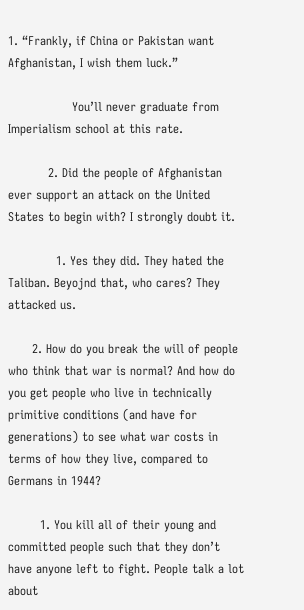1. “Frankly, if China or Pakistan want Afghanistan, I wish them luck.”

                You’ll never graduate from Imperialism school at this rate.

          2. Did the people of Afghanistan ever support an attack on the United States to begin with? I strongly doubt it.

            1. Yes they did. They hated the Taliban. Beyojnd that, who cares? They attacked us.

      2. How do you break the will of people who think that war is normal? And how do you get people who live in technically primitive conditions (and have for generations) to see what war costs in terms of how they live, compared to Germans in 1944?

        1. You kill all of their young and committed people such that they don’t have anyone left to fight. People talk a lot about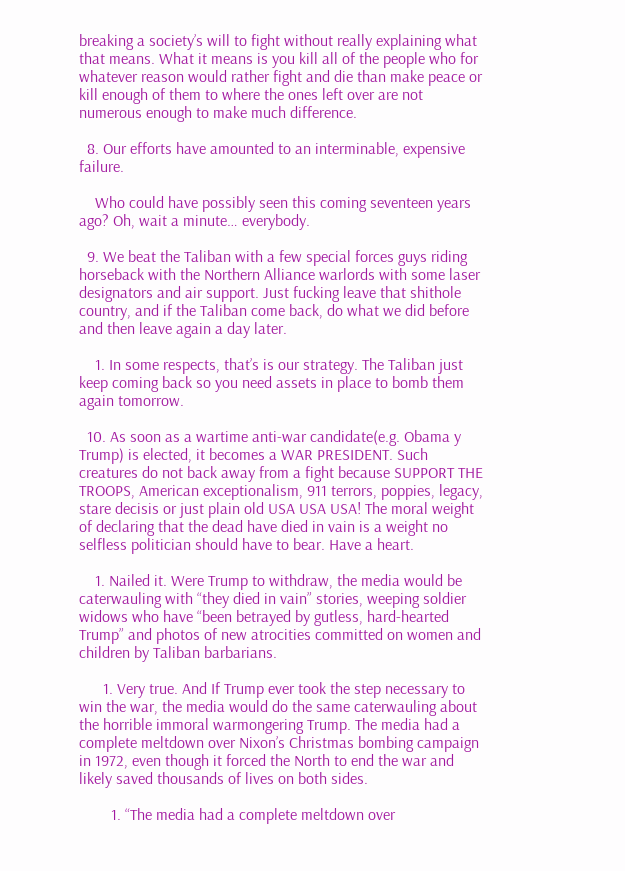breaking a society’s will to fight without really explaining what that means. What it means is you kill all of the people who for whatever reason would rather fight and die than make peace or kill enough of them to where the ones left over are not numerous enough to make much difference.

  8. Our efforts have amounted to an interminable, expensive failure.

    Who could have possibly seen this coming seventeen years ago? Oh, wait a minute… everybody.

  9. We beat the Taliban with a few special forces guys riding horseback with the Northern Alliance warlords with some laser designators and air support. Just fucking leave that shithole country, and if the Taliban come back, do what we did before and then leave again a day later.

    1. In some respects, that’s is our strategy. The Taliban just keep coming back so you need assets in place to bomb them again tomorrow.

  10. As soon as a wartime anti-war candidate(e.g. Obama y Trump) is elected, it becomes a WAR PRESIDENT. Such creatures do not back away from a fight because SUPPORT THE TROOPS, American exceptionalism, 911 terrors, poppies, legacy, stare decisis or just plain old USA USA USA! The moral weight of declaring that the dead have died in vain is a weight no selfless politician should have to bear. Have a heart.

    1. Nailed it. Were Trump to withdraw, the media would be caterwauling with “they died in vain” stories, weeping soldier widows who have “been betrayed by gutless, hard-hearted Trump” and photos of new atrocities committed on women and children by Taliban barbarians.

      1. Very true. And If Trump ever took the step necessary to win the war, the media would do the same caterwauling about the horrible immoral warmongering Trump. The media had a complete meltdown over Nixon’s Christmas bombing campaign in 1972, even though it forced the North to end the war and likely saved thousands of lives on both sides.

        1. “The media had a complete meltdown over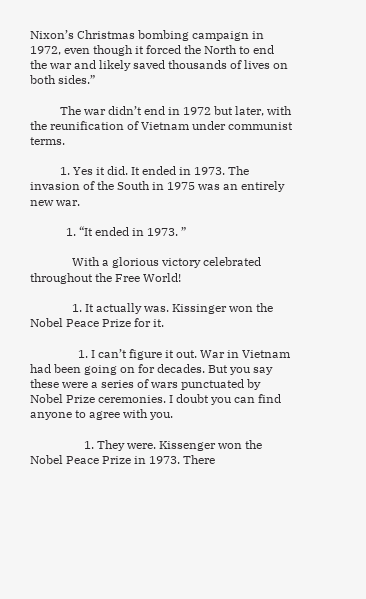Nixon’s Christmas bombing campaign in 1972, even though it forced the North to end the war and likely saved thousands of lives on both sides.”

          The war didn’t end in 1972 but later, with the reunification of Vietnam under communist terms.

          1. Yes it did. It ended in 1973. The invasion of the South in 1975 was an entirely new war.

            1. “It ended in 1973. ”

              With a glorious victory celebrated throughout the Free World!

              1. It actually was. Kissinger won the Nobel Peace Prize for it.

                1. I can’t figure it out. War in Vietnam had been going on for decades. But you say these were a series of wars punctuated by Nobel Prize ceremonies. I doubt you can find anyone to agree with you.

                  1. They were. Kissenger won the Nobel Peace Prize in 1973. There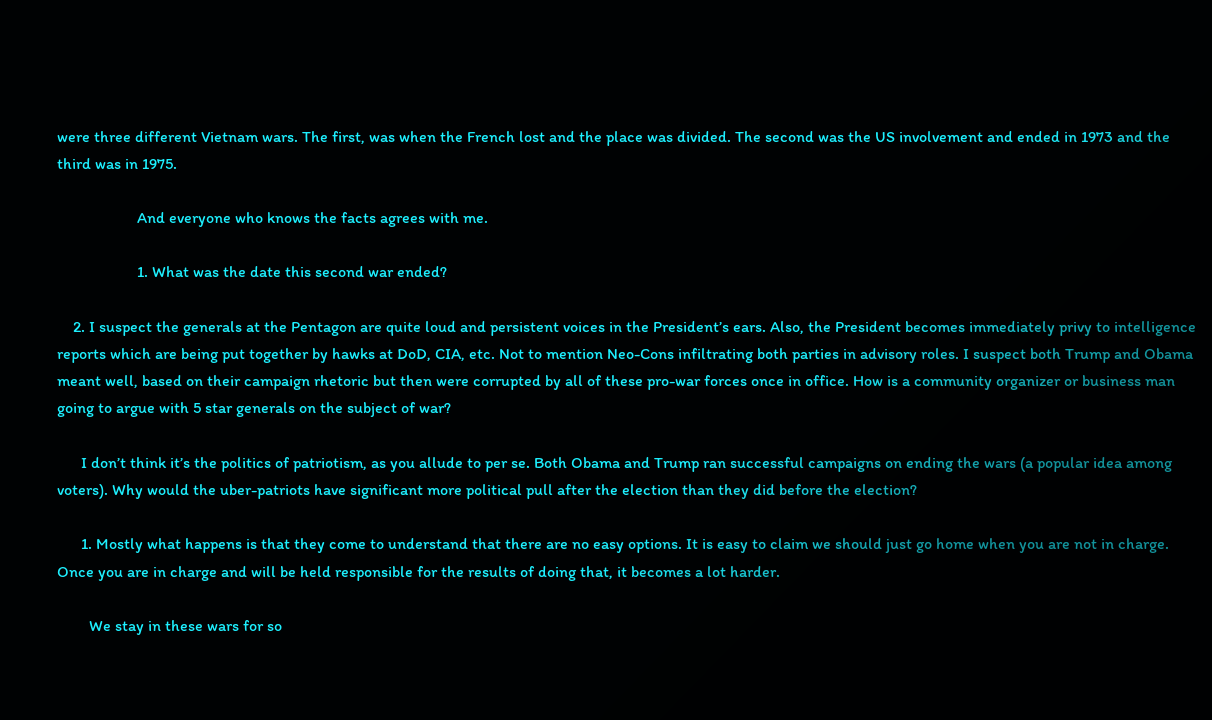were three different Vietnam wars. The first, was when the French lost and the place was divided. The second was the US involvement and ended in 1973 and the third was in 1975.

                    And everyone who knows the facts agrees with me.

                    1. What was the date this second war ended?

    2. I suspect the generals at the Pentagon are quite loud and persistent voices in the President’s ears. Also, the President becomes immediately privy to intelligence reports which are being put together by hawks at DoD, CIA, etc. Not to mention Neo-Cons infiltrating both parties in advisory roles. I suspect both Trump and Obama meant well, based on their campaign rhetoric but then were corrupted by all of these pro-war forces once in office. How is a community organizer or business man going to argue with 5 star generals on the subject of war?

      I don’t think it’s the politics of patriotism, as you allude to per se. Both Obama and Trump ran successful campaigns on ending the wars (a popular idea among voters). Why would the uber-patriots have significant more political pull after the election than they did before the election?

      1. Mostly what happens is that they come to understand that there are no easy options. It is easy to claim we should just go home when you are not in charge. Once you are in charge and will be held responsible for the results of doing that, it becomes a lot harder.

        We stay in these wars for so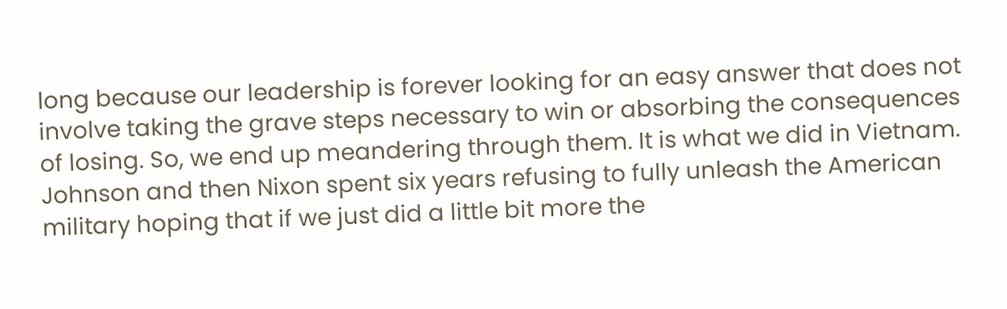long because our leadership is forever looking for an easy answer that does not involve taking the grave steps necessary to win or absorbing the consequences of losing. So, we end up meandering through them. It is what we did in Vietnam. Johnson and then Nixon spent six years refusing to fully unleash the American military hoping that if we just did a little bit more the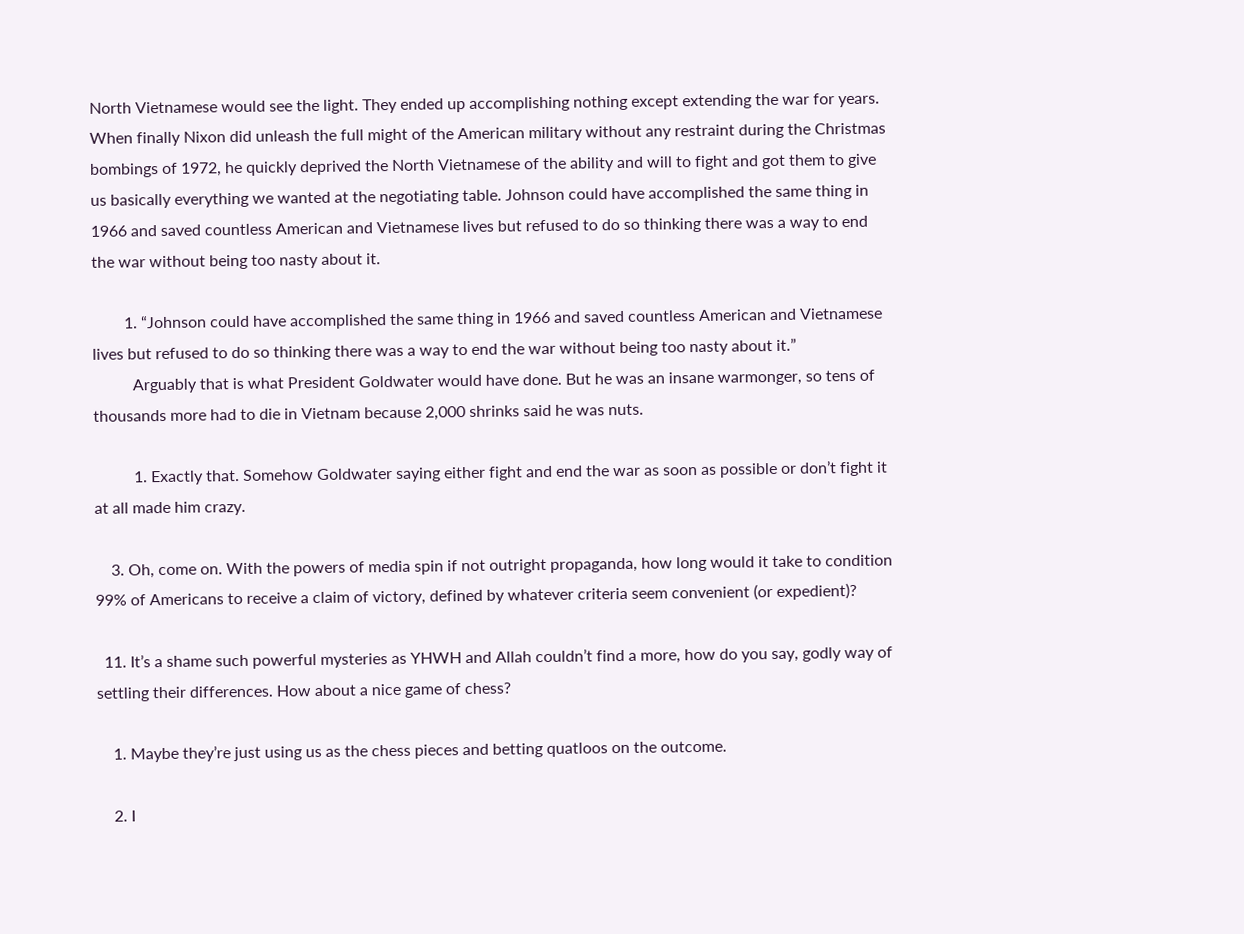North Vietnamese would see the light. They ended up accomplishing nothing except extending the war for years. When finally Nixon did unleash the full might of the American military without any restraint during the Christmas bombings of 1972, he quickly deprived the North Vietnamese of the ability and will to fight and got them to give us basically everything we wanted at the negotiating table. Johnson could have accomplished the same thing in 1966 and saved countless American and Vietnamese lives but refused to do so thinking there was a way to end the war without being too nasty about it.

        1. “Johnson could have accomplished the same thing in 1966 and saved countless American and Vietnamese lives but refused to do so thinking there was a way to end the war without being too nasty about it.”
          Arguably that is what President Goldwater would have done. But he was an insane warmonger, so tens of thousands more had to die in Vietnam because 2,000 shrinks said he was nuts.

          1. Exactly that. Somehow Goldwater saying either fight and end the war as soon as possible or don’t fight it at all made him crazy.

    3. Oh, come on. With the powers of media spin if not outright propaganda, how long would it take to condition 99% of Americans to receive a claim of victory, defined by whatever criteria seem convenient (or expedient)?

  11. It’s a shame such powerful mysteries as YHWH and Allah couldn’t find a more, how do you say, godly way of settling their differences. How about a nice game of chess?

    1. Maybe they’re just using us as the chess pieces and betting quatloos on the outcome.

    2. I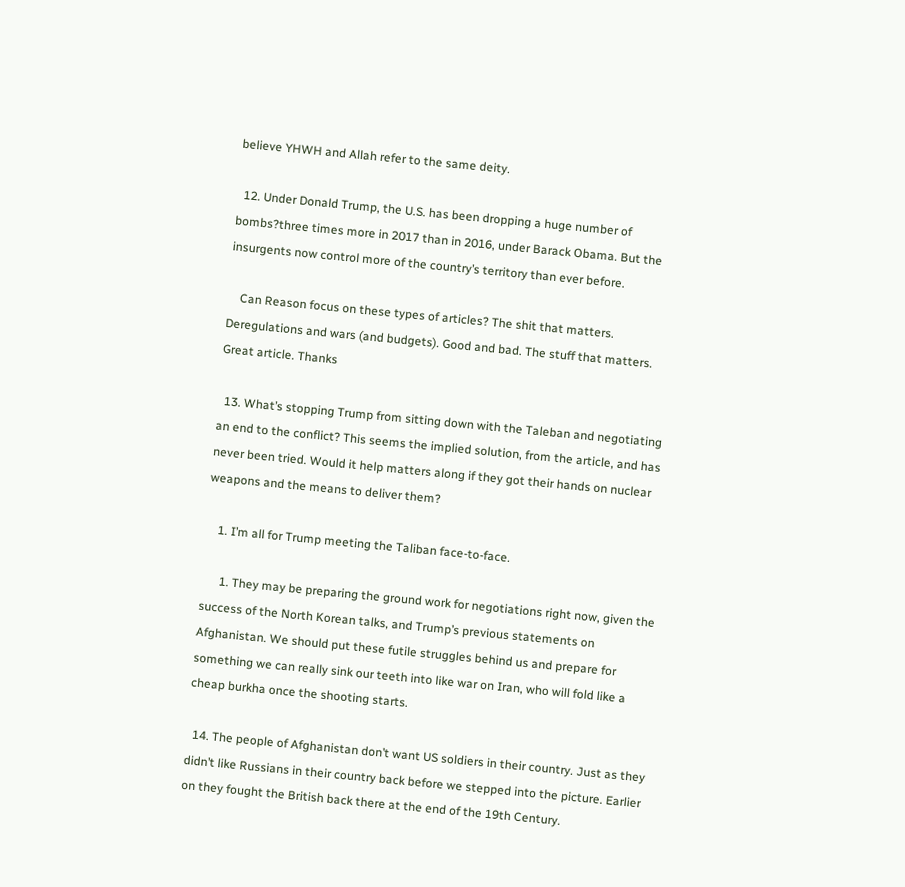believe YHWH and Allah refer to the same deity.

  12. Under Donald Trump, the U.S. has been dropping a huge number of bombs?three times more in 2017 than in 2016, under Barack Obama. But the insurgents now control more of the country’s territory than ever before.

    Can Reason focus on these types of articles? The shit that matters. Deregulations and wars (and budgets). Good and bad. The stuff that matters. Great article. Thanks

  13. What’s stopping Trump from sitting down with the Taleban and negotiating an end to the conflict? This seems the implied solution, from the article, and has never been tried. Would it help matters along if they got their hands on nuclear weapons and the means to deliver them?

    1. I’m all for Trump meeting the Taliban face-to-face.

      1. They may be preparing the ground work for negotiations right now, given the success of the North Korean talks, and Trump’s previous statements on Afghanistan. We should put these futile struggles behind us and prepare for something we can really sink our teeth into like war on Iran, who will fold like a cheap burkha once the shooting starts.

  14. The people of Afghanistan don’t want US soldiers in their country. Just as they didn’t like Russians in their country back before we stepped into the picture. Earlier on they fought the British back there at the end of the 19th Century.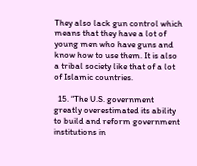They also lack gun control which means that they have a lot of young men who have guns and know how to use them. It is also a tribal society like that of a lot of Islamic countries.

  15. “The U.S. government greatly overestimated its ability to build and reform government institutions in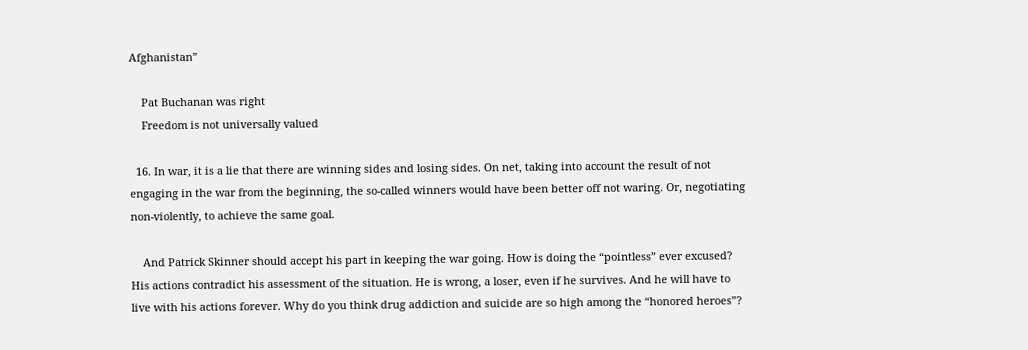Afghanistan”

    Pat Buchanan was right
    Freedom is not universally valued

  16. In war, it is a lie that there are winning sides and losing sides. On net, taking into account the result of not engaging in the war from the beginning, the so-called winners would have been better off not waring. Or, negotiating non-violently, to achieve the same goal.

    And Patrick Skinner should accept his part in keeping the war going. How is doing the “pointless” ever excused? His actions contradict his assessment of the situation. He is wrong, a loser, even if he survives. And he will have to live with his actions forever. Why do you think drug addiction and suicide are so high among the “honored heroes”?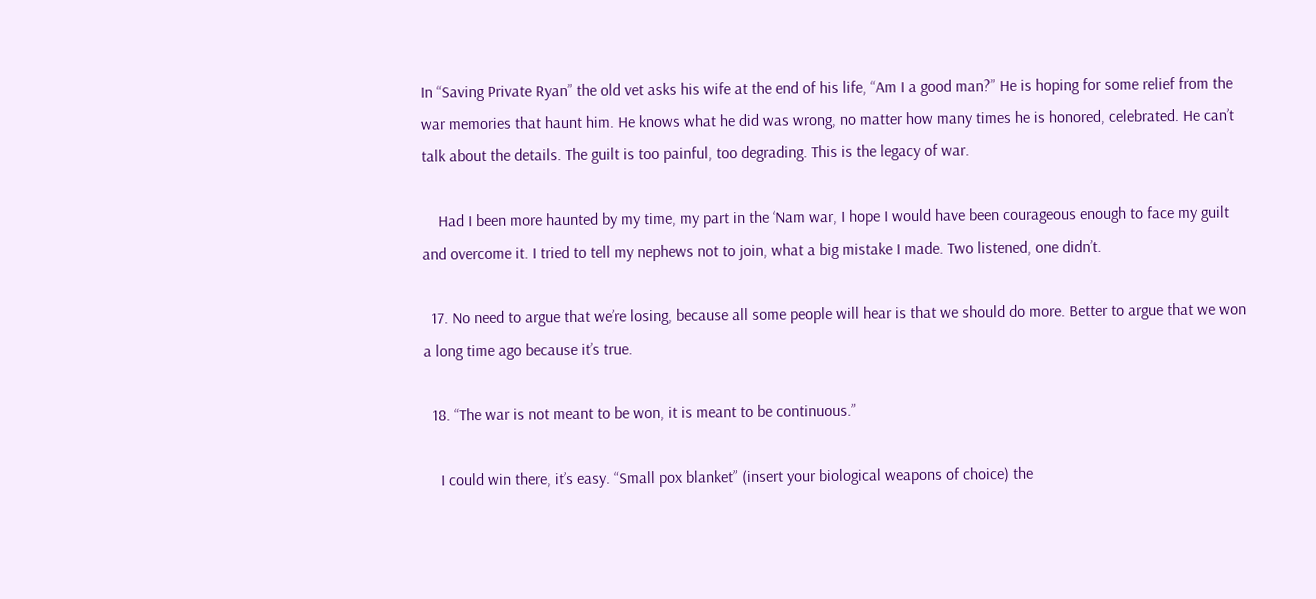In “Saving Private Ryan” the old vet asks his wife at the end of his life, “Am I a good man?” He is hoping for some relief from the war memories that haunt him. He knows what he did was wrong, no matter how many times he is honored, celebrated. He can’t talk about the details. The guilt is too painful, too degrading. This is the legacy of war.

    Had I been more haunted by my time, my part in the ‘Nam war, I hope I would have been courageous enough to face my guilt and overcome it. I tried to tell my nephews not to join, what a big mistake I made. Two listened, one didn’t.

  17. No need to argue that we’re losing, because all some people will hear is that we should do more. Better to argue that we won a long time ago because it’s true.

  18. “The war is not meant to be won, it is meant to be continuous.”

    I could win there, it’s easy. “Small pox blanket” (insert your biological weapons of choice) the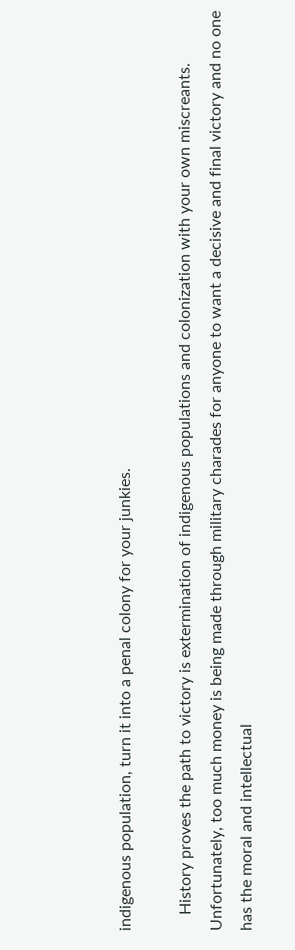indigenous population, turn it into a penal colony for your junkies.

    History proves the path to victory is extermination of indigenous populations and colonization with your own miscreants. Unfortunately, too much money is being made through military charades for anyone to want a decisive and final victory and no one has the moral and intellectual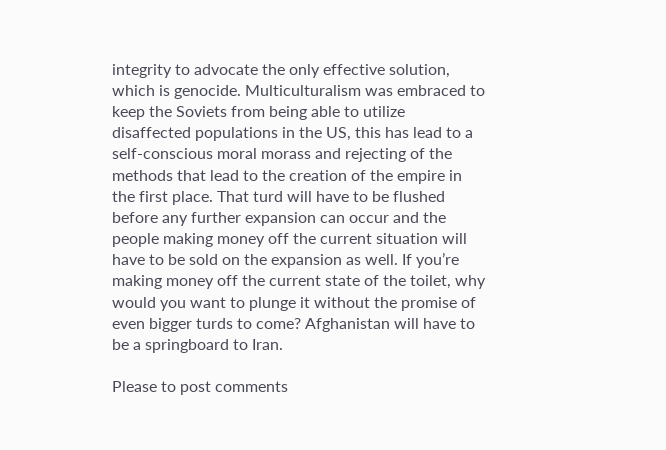integrity to advocate the only effective solution, which is genocide. Multiculturalism was embraced to keep the Soviets from being able to utilize disaffected populations in the US, this has lead to a self-conscious moral morass and rejecting of the methods that lead to the creation of the empire in the first place. That turd will have to be flushed before any further expansion can occur and the people making money off the current situation will have to be sold on the expansion as well. If you’re making money off the current state of the toilet, why would you want to plunge it without the promise of even bigger turds to come? Afghanistan will have to be a springboard to Iran.

Please to post comments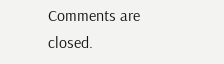Comments are closed.